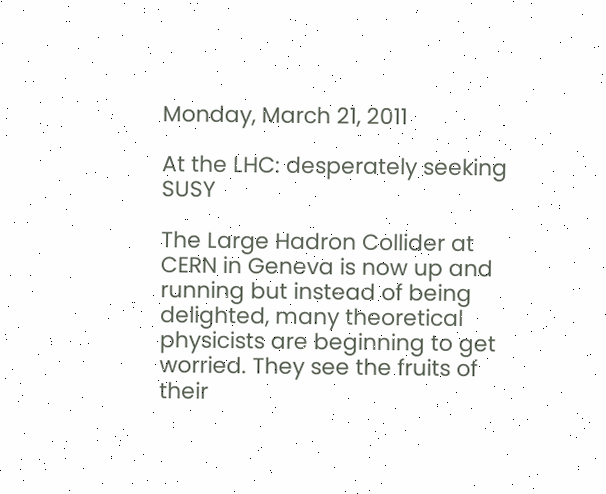Monday, March 21, 2011

At the LHC: desperately seeking SUSY

The Large Hadron Collider at CERN in Geneva is now up and running but instead of being delighted, many theoretical physicists are beginning to get worried. They see the fruits of their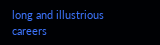long and illustrious careers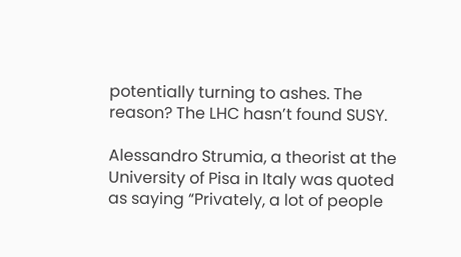potentially turning to ashes. The reason? The LHC hasn’t found SUSY.

Alessandro Strumia, a theorist at the University of Pisa in Italy was quoted as saying “Privately, a lot of people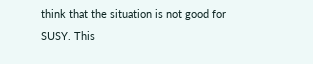think that the situation is not good for SUSY. This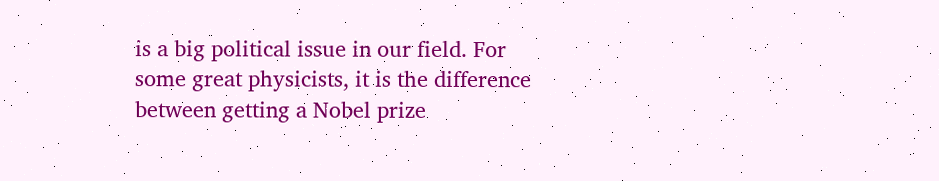is a big political issue in our field. For some great physicists, it is the difference between getting a Nobel prize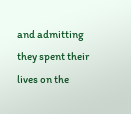and admitting they spent their lives on the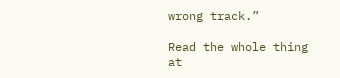wrong track.”

Read the whole thing at